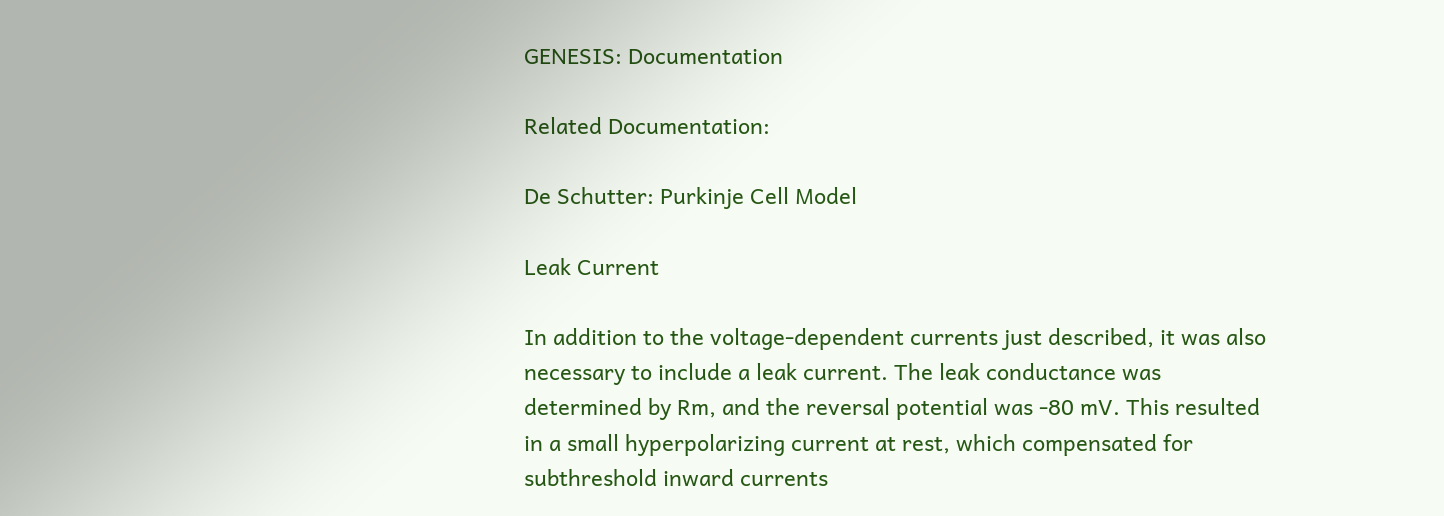GENESIS: Documentation

Related Documentation:

De Schutter: Purkinje Cell Model

Leak Current

In addition to the voltage-dependent currents just described, it was also necessary to include a leak current. The leak conductance was determined by Rm, and the reversal potential was -80 mV. This resulted in a small hyperpolarizing current at rest, which compensated for subthreshold inward currents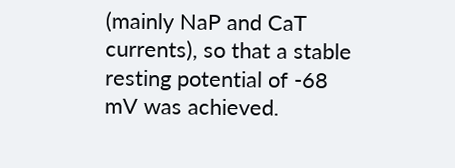(mainly NaP and CaT currents), so that a stable resting potential of -68 mV was achieved.